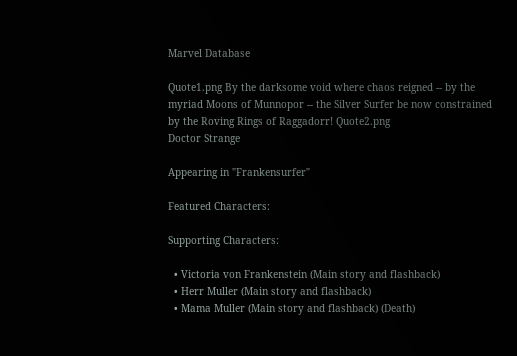Marvel Database

Quote1.png By the darksome void where chaos reigned -- by the myriad Moons of Munnopor -- the Silver Surfer be now constrained by the Roving Rings of Raggadorr! Quote2.png
Doctor Strange

Appearing in "Frankensurfer"

Featured Characters:

Supporting Characters:

  • Victoria von Frankenstein (Main story and flashback)
  • Herr Muller (Main story and flashback)
  • Mama Muller (Main story and flashback) (Death)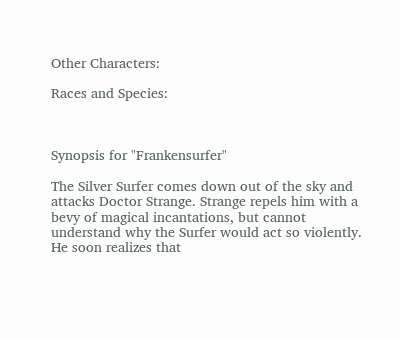Other Characters:

Races and Species:



Synopsis for "Frankensurfer"

The Silver Surfer comes down out of the sky and attacks Doctor Strange. Strange repels him with a bevy of magical incantations, but cannot understand why the Surfer would act so violently. He soon realizes that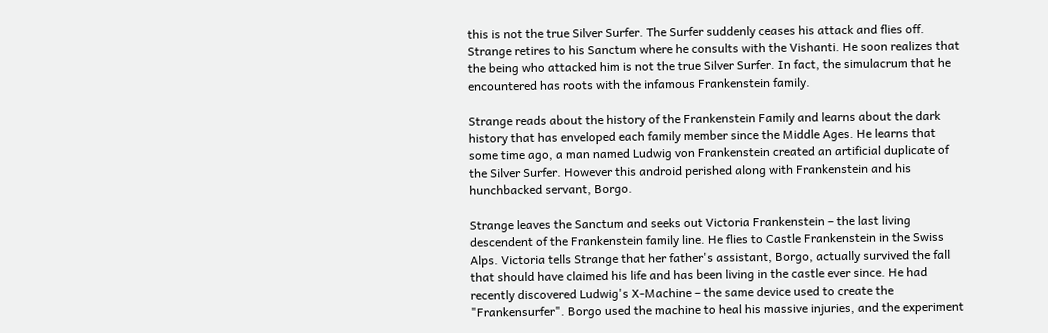this is not the true Silver Surfer. The Surfer suddenly ceases his attack and flies off. Strange retires to his Sanctum where he consults with the Vishanti. He soon realizes that the being who attacked him is not the true Silver Surfer. In fact, the simulacrum that he encountered has roots with the infamous Frankenstein family.

Strange reads about the history of the Frankenstein Family and learns about the dark history that has enveloped each family member since the Middle Ages. He learns that some time ago, a man named Ludwig von Frankenstein created an artificial duplicate of the Silver Surfer. However this android perished along with Frankenstein and his hunchbacked servant, Borgo.

Strange leaves the Sanctum and seeks out Victoria Frankenstein – the last living descendent of the Frankenstein family line. He flies to Castle Frankenstein in the Swiss Alps. Victoria tells Strange that her father's assistant, Borgo, actually survived the fall that should have claimed his life and has been living in the castle ever since. He had recently discovered Ludwig's X-Machine – the same device used to create the "Frankensurfer". Borgo used the machine to heal his massive injuries, and the experiment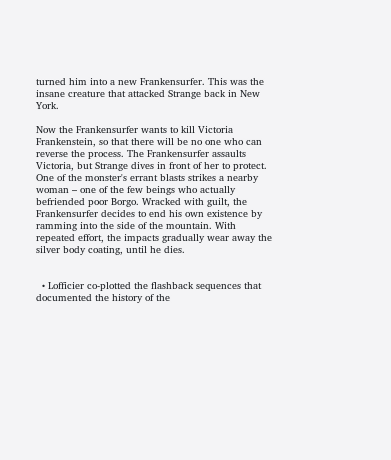turned him into a new Frankensurfer. This was the insane creature that attacked Strange back in New York.

Now the Frankensurfer wants to kill Victoria Frankenstein, so that there will be no one who can reverse the process. The Frankensurfer assaults Victoria, but Strange dives in front of her to protect. One of the monster's errant blasts strikes a nearby woman – one of the few beings who actually befriended poor Borgo. Wracked with guilt, the Frankensurfer decides to end his own existence by ramming into the side of the mountain. With repeated effort, the impacts gradually wear away the silver body coating, until he dies.


  • Lofficier co-plotted the flashback sequences that documented the history of the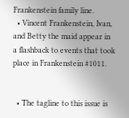Frankenstein family line.
  • Vincent Frankenstein, Ivan, and Betty the maid appear in a flashback to events that took place in Frankenstein #1011.


  • The tagline to this issue is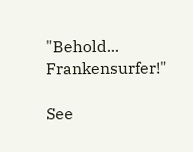"Behold... Frankensurfer!"

See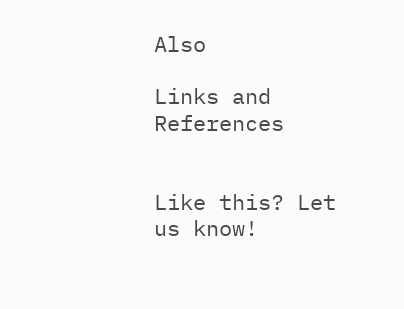Also

Links and References


Like this? Let us know!